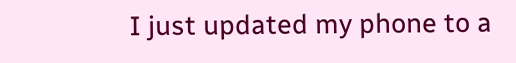I just updated my phone to a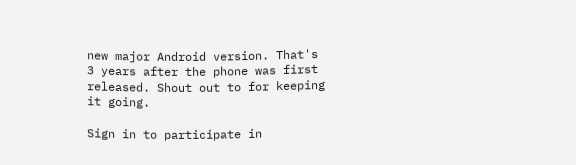new major Android version. That's 3 years after the phone was first released. Shout out to for keeping it going.

Sign in to participate in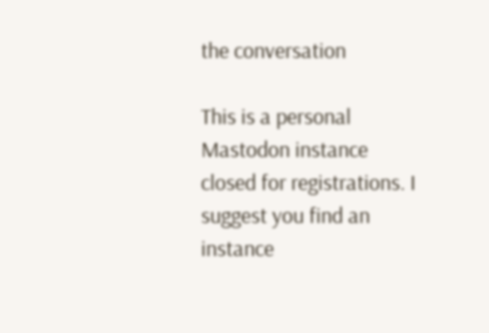the conversation

This is a personal Mastodon instance closed for registrations. I suggest you find an instance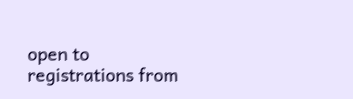open to registrations from